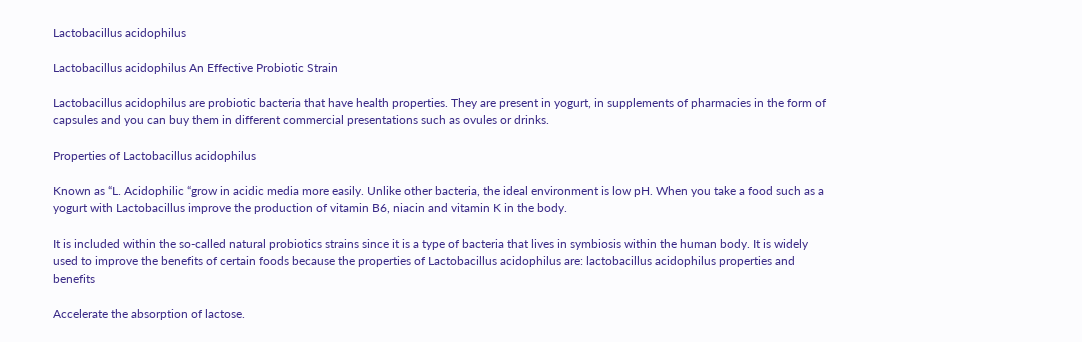Lactobacillus acidophilus

Lactobacillus acidophilus An Effective Probiotic Strain

Lactobacillus acidophilus are probiotic bacteria that have health properties. They are present in yogurt, in supplements of pharmacies in the form of capsules and you can buy them in different commercial presentations such as ovules or drinks.

Properties of Lactobacillus acidophilus

Known as “L. Acidophilic “grow in acidic media more easily. Unlike other bacteria, the ideal environment is low pH. When you take a food such as a yogurt with Lactobacillus improve the production of vitamin B6, niacin and vitamin K in the body.

It is included within the so-called natural probiotics strains since it is a type of bacteria that lives in symbiosis within the human body. It is widely used to improve the benefits of certain foods because the properties of Lactobacillus acidophilus are: lactobacillus acidophilus properties and benefits

Accelerate the absorption of lactose.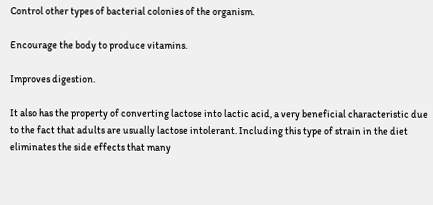Control other types of bacterial colonies of the organism.

Encourage the body to produce vitamins.

Improves digestion.

It also has the property of converting lactose into lactic acid, a very beneficial characteristic due to the fact that adults are usually lactose intolerant. Including this type of strain in the diet eliminates the side effects that many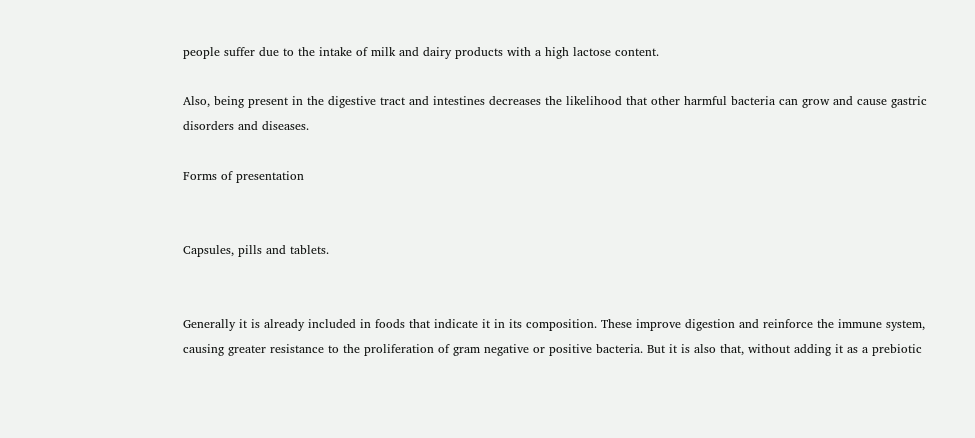people suffer due to the intake of milk and dairy products with a high lactose content.

Also, being present in the digestive tract and intestines decreases the likelihood that other harmful bacteria can grow and cause gastric disorders and diseases.

Forms of presentation


Capsules, pills and tablets.


Generally it is already included in foods that indicate it in its composition. These improve digestion and reinforce the immune system, causing greater resistance to the proliferation of gram negative or positive bacteria. But it is also that, without adding it as a prebiotic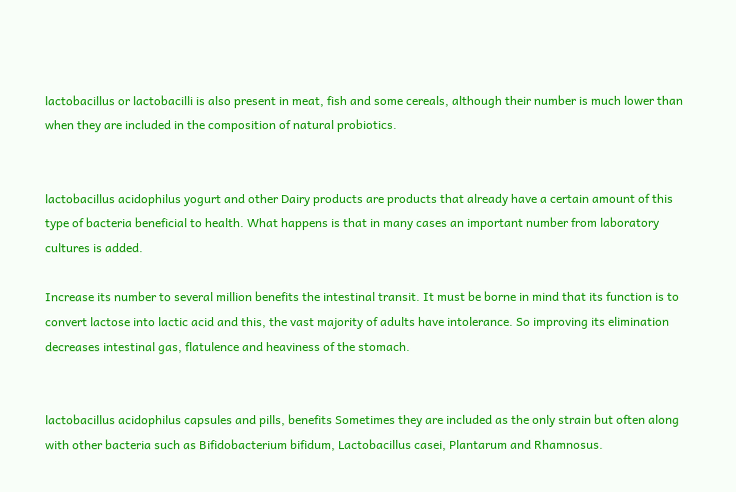lactobacillus or lactobacilli is also present in meat, fish and some cereals, although their number is much lower than when they are included in the composition of natural probiotics.


lactobacillus acidophilus yogurt and other Dairy products are products that already have a certain amount of this type of bacteria beneficial to health. What happens is that in many cases an important number from laboratory cultures is added.

Increase its number to several million benefits the intestinal transit. It must be borne in mind that its function is to convert lactose into lactic acid and this, the vast majority of adults have intolerance. So improving its elimination decreases intestinal gas, flatulence and heaviness of the stomach.


lactobacillus acidophilus capsules and pills, benefits Sometimes they are included as the only strain but often along with other bacteria such as Bifidobacterium bifidum, Lactobacillus casei, Plantarum and Rhamnosus.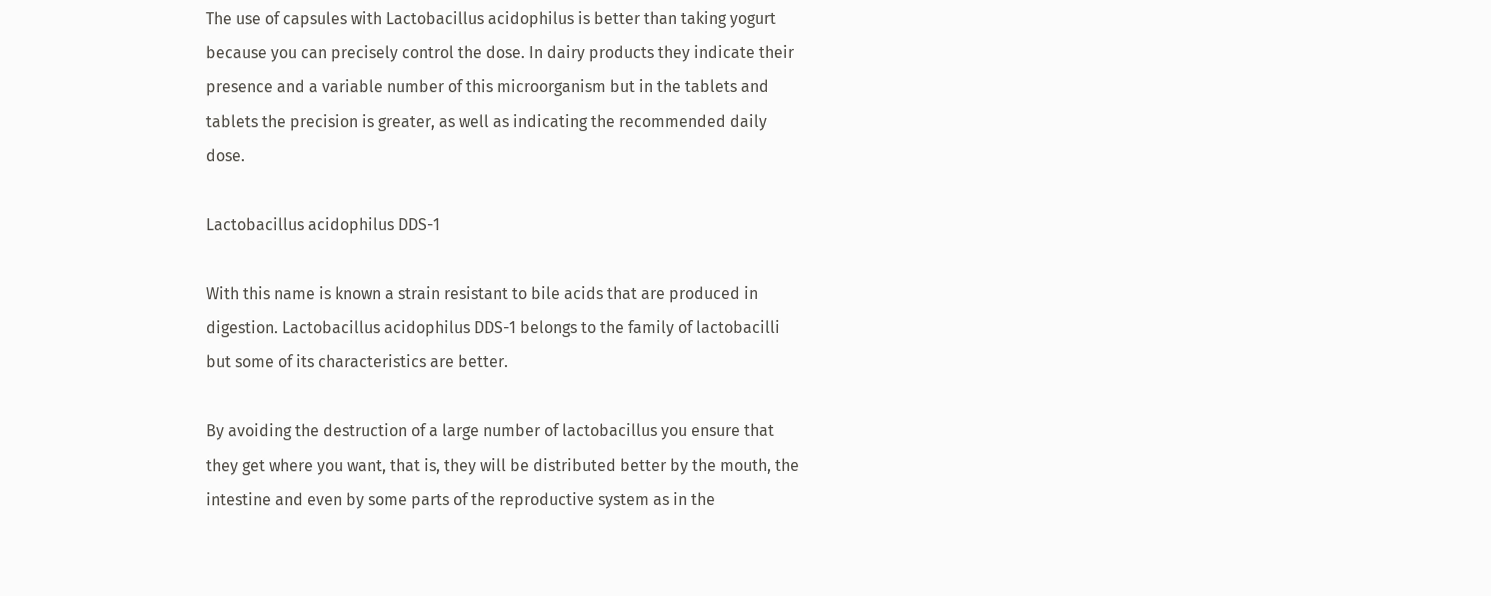The use of capsules with Lactobacillus acidophilus is better than taking yogurt because you can precisely control the dose. In dairy products they indicate their presence and a variable number of this microorganism but in the tablets and tablets the precision is greater, as well as indicating the recommended daily dose.

Lactobacillus acidophilus DDS-1

With this name is known a strain resistant to bile acids that are produced in digestion. Lactobacillus acidophilus DDS-1 belongs to the family of lactobacilli but some of its characteristics are better.

By avoiding the destruction of a large number of lactobacillus you ensure that they get where you want, that is, they will be distributed better by the mouth, the intestine and even by some parts of the reproductive system as in the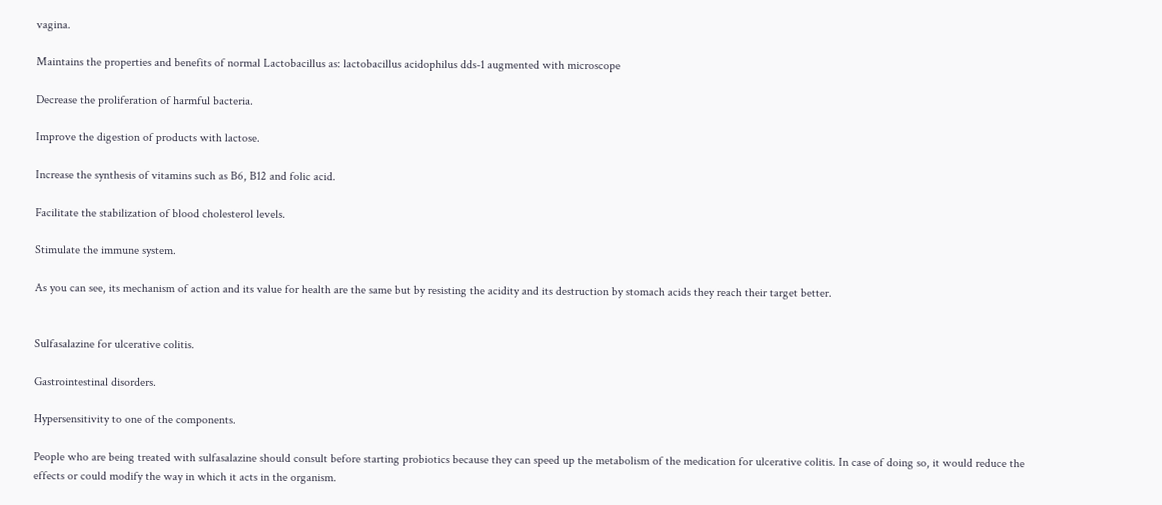vagina.

Maintains the properties and benefits of normal Lactobacillus as: lactobacillus acidophilus dds-1 augmented with microscope

Decrease the proliferation of harmful bacteria.

Improve the digestion of products with lactose.

Increase the synthesis of vitamins such as B6, B12 and folic acid.

Facilitate the stabilization of blood cholesterol levels.

Stimulate the immune system.

As you can see, its mechanism of action and its value for health are the same but by resisting the acidity and its destruction by stomach acids they reach their target better.


Sulfasalazine for ulcerative colitis.

Gastrointestinal disorders.

Hypersensitivity to one of the components.

People who are being treated with sulfasalazine should consult before starting probiotics because they can speed up the metabolism of the medication for ulcerative colitis. In case of doing so, it would reduce the effects or could modify the way in which it acts in the organism.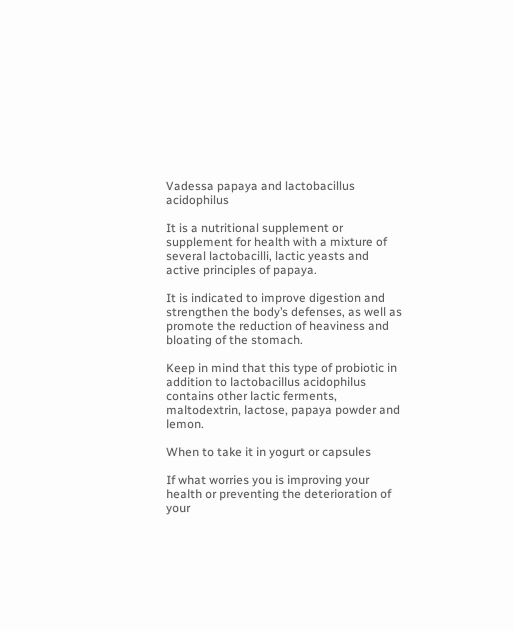Vadessa papaya and lactobacillus acidophilus

It is a nutritional supplement or supplement for health with a mixture of several lactobacilli, lactic yeasts and active principles of papaya.

It is indicated to improve digestion and strengthen the body’s defenses, as well as promote the reduction of heaviness and bloating of the stomach.

Keep in mind that this type of probiotic in addition to lactobacillus acidophilus contains other lactic ferments, maltodextrin, lactose, papaya powder and lemon.

When to take it in yogurt or capsules

If what worries you is improving your health or preventing the deterioration of your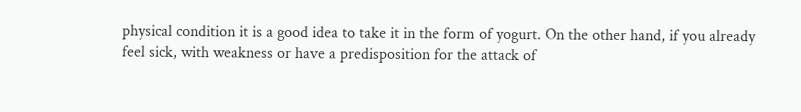physical condition it is a good idea to take it in the form of yogurt. On the other hand, if you already feel sick, with weakness or have a predisposition for the attack of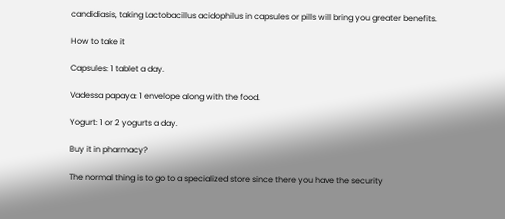candidiasis, taking Lactobacillus acidophilus in capsules or pills will bring you greater benefits.

How to take it

Capsules: 1 tablet a day.

Vadessa papaya: 1 envelope along with the food.

Yogurt: 1 or 2 yogurts a day.

Buy it in pharmacy?

The normal thing is to go to a specialized store since there you have the security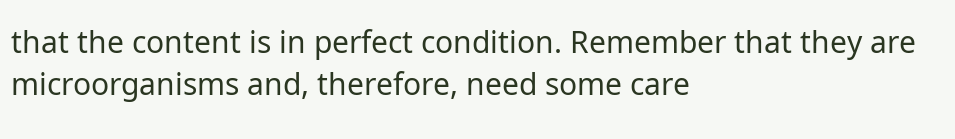that the content is in perfect condition. Remember that they are microorganisms and, therefore, need some care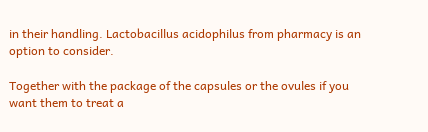in their handling. Lactobacillus acidophilus from pharmacy is an option to consider.

Together with the package of the capsules or the ovules if you want them to treat a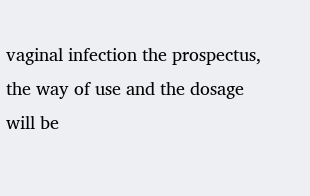vaginal infection the prospectus, the way of use and the dosage will be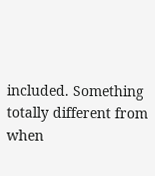included. Something totally different from when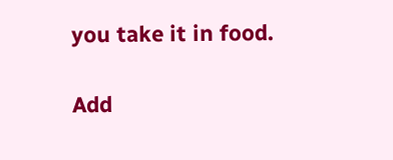you take it in food.

Add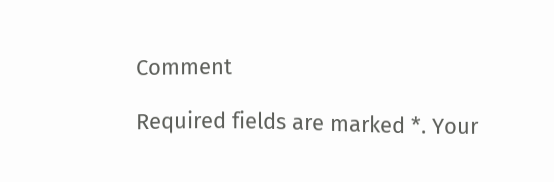Comment

Required fields are marked *. Your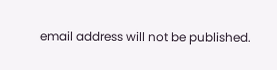email address will not be published.